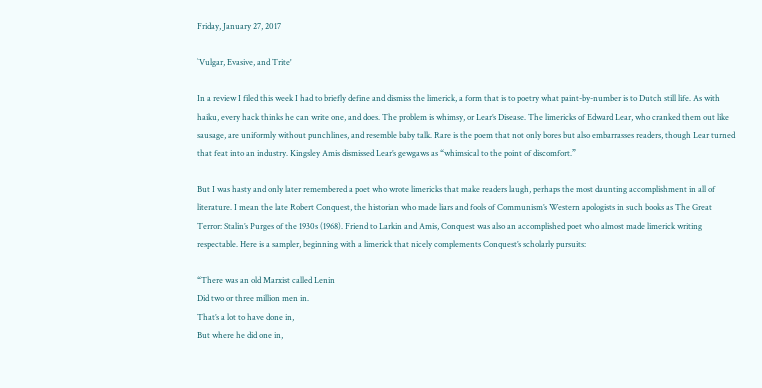Friday, January 27, 2017

`Vulgar, Evasive, and Trite'

In a review I filed this week I had to briefly define and dismiss the limerick, a form that is to poetry what paint-by-number is to Dutch still life. As with haiku, every hack thinks he can write one, and does. The problem is whimsy, or Lear’s Disease. The limericks of Edward Lear, who cranked them out like sausage, are uniformly without punchlines, and resemble baby talk. Rare is the poem that not only bores but also embarrasses readers, though Lear turned that feat into an industry. Kingsley Amis dismissed Lear’s gewgaws as “whimsical to the point of discomfort.”

But I was hasty and only later remembered a poet who wrote limericks that make readers laugh, perhaps the most daunting accomplishment in all of literature. I mean the late Robert Conquest, the historian who made liars and fools of Communism’s Western apologists in such books as The Great Terror: Stalin’s Purges of the 1930s (1968). Friend to Larkin and Amis, Conquest was also an accomplished poet who almost made limerick writing respectable. Here is a sampler, beginning with a limerick that nicely complements Conquest’s scholarly pursuits:

“There was an old Marxist called Lenin
Did two or three million men in.
That’s a lot to have done in,
But where he did one in,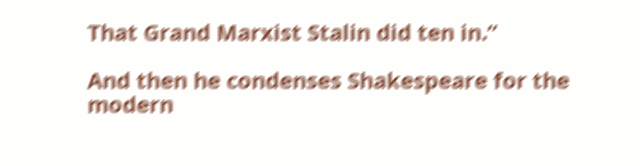That Grand Marxist Stalin did ten in.”

And then he condenses Shakespeare for the modern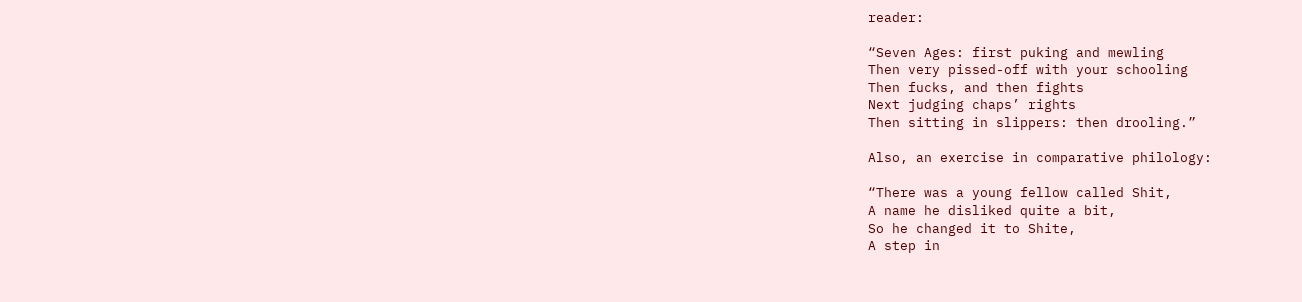reader:

“Seven Ages: first puking and mewling
Then very pissed-off with your schooling
Then fucks, and then fights
Next judging chaps’ rights
Then sitting in slippers: then drooling.”

Also, an exercise in comparative philology:

“There was a young fellow called Shit,
A name he disliked quite a bit,
So he changed it to Shite,
A step in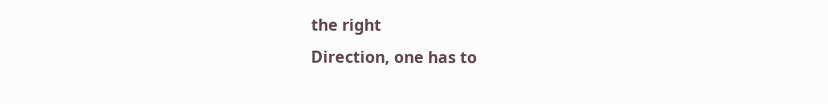the right
Direction, one has to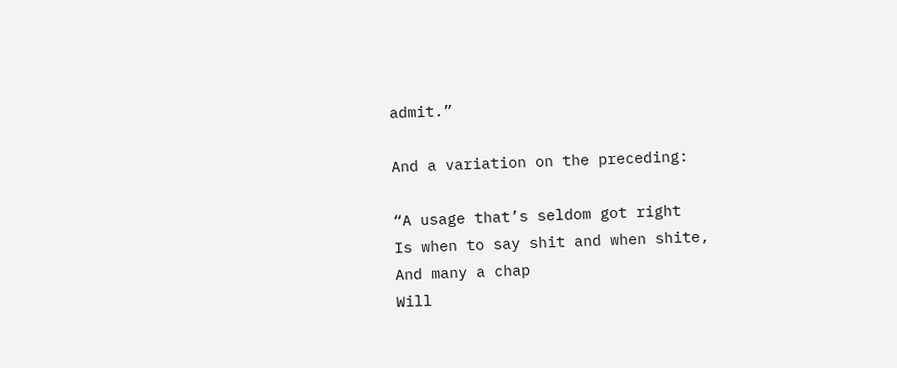admit.”

And a variation on the preceding:

“A usage that’s seldom got right
Is when to say shit and when shite,
And many a chap
Will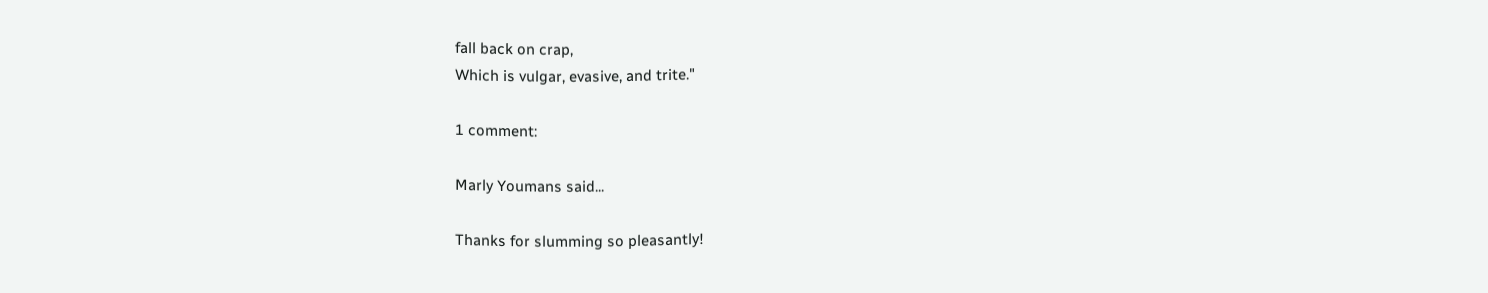fall back on crap,
Which is vulgar, evasive, and trite."

1 comment:

Marly Youmans said...

Thanks for slumming so pleasantly!